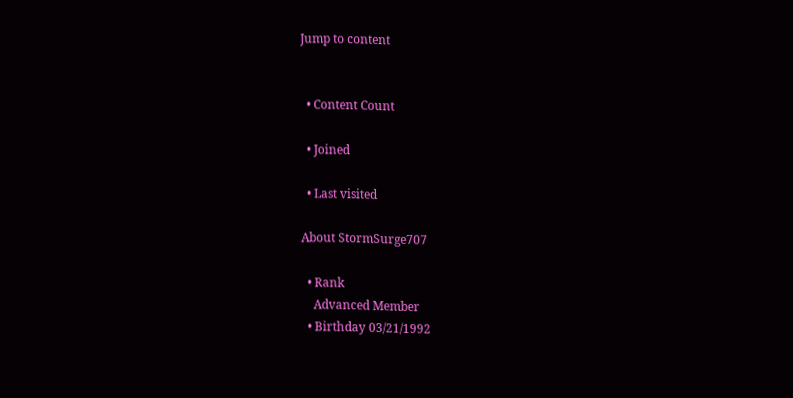Jump to content


  • Content Count

  • Joined

  • Last visited

About StormSurge707

  • Rank
    Advanced Member
  • Birthday 03/21/1992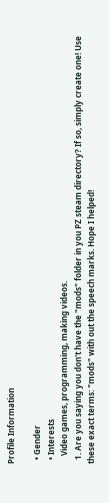Profile Information

  • Gender
  • Interests
    Video games, programming, making videos.
  1. Are you saying you don't have the "mods" folder in you PZ steam directory? If so, simply create one! Use these exact terms: "mods" with out the speech marks. Hope I helped!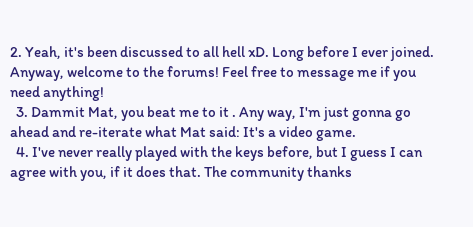2. Yeah, it's been discussed to all hell xD. Long before I ever joined. Anyway, welcome to the forums! Feel free to message me if you need anything!
  3. Dammit Mat, you beat me to it . Any way, I'm just gonna go ahead and re-iterate what Mat said: It's a video game.
  4. I've never really played with the keys before, but I guess I can agree with you, if it does that. The community thanks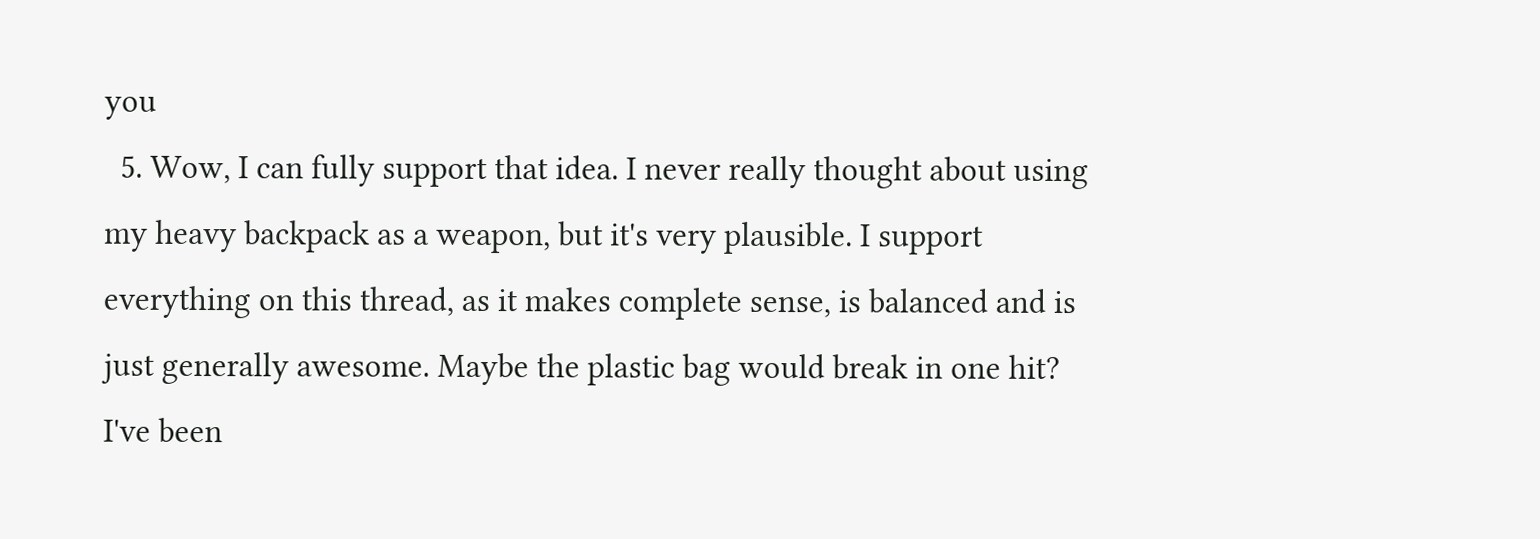you
  5. Wow, I can fully support that idea. I never really thought about using my heavy backpack as a weapon, but it's very plausible. I support everything on this thread, as it makes complete sense, is balanced and is just generally awesome. Maybe the plastic bag would break in one hit? I've been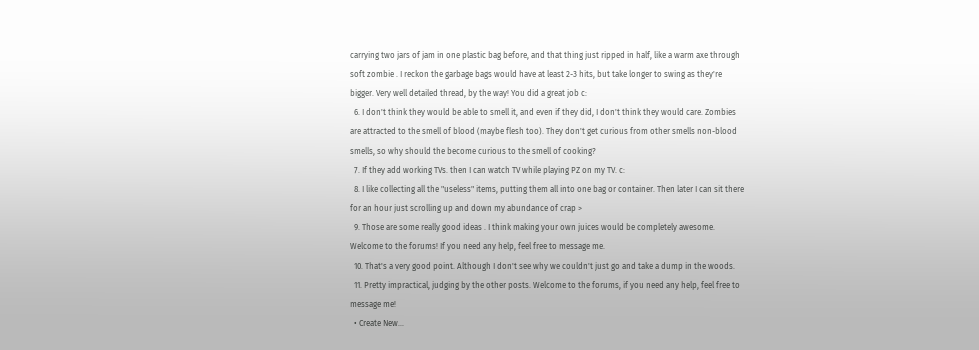carrying two jars of jam in one plastic bag before, and that thing just ripped in half, like a warm axe through soft zombie . I reckon the garbage bags would have at least 2-3 hits, but take longer to swing as they're bigger. Very well detailed thread, by the way! You did a great job c:
  6. I don't think they would be able to smell it, and even if they did, I don't think they would care. Zombies are attracted to the smell of blood (maybe flesh too). They don't get curious from other smells non-blood smells, so why should the become curious to the smell of cooking?
  7. If they add working TVs. then I can watch TV while playing PZ on my TV. c:
  8. I like collecting all the "useless" items, putting them all into one bag or container. Then later I can sit there for an hour just scrolling up and down my abundance of crap >
  9. Those are some really good ideas . I think making your own juices would be completely awesome. Welcome to the forums! If you need any help, feel free to message me.
  10. That's a very good point. Although I don't see why we couldn't just go and take a dump in the woods.
  11. Pretty impractical, judging by the other posts. Welcome to the forums, if you need any help, feel free to message me!
  • Create New...